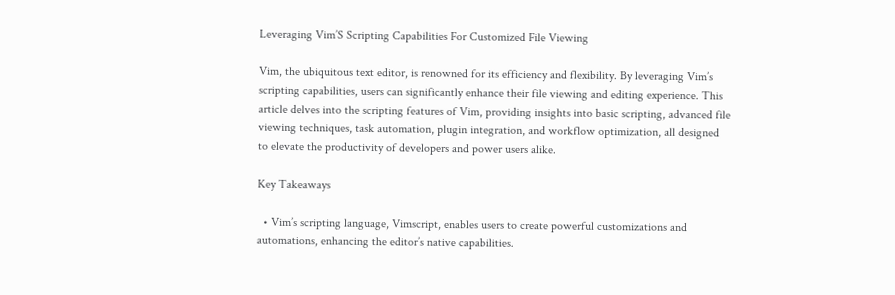Leveraging Vim’S Scripting Capabilities For Customized File Viewing

Vim, the ubiquitous text editor, is renowned for its efficiency and flexibility. By leveraging Vim’s scripting capabilities, users can significantly enhance their file viewing and editing experience. This article delves into the scripting features of Vim, providing insights into basic scripting, advanced file viewing techniques, task automation, plugin integration, and workflow optimization, all designed to elevate the productivity of developers and power users alike.

Key Takeaways

  • Vim’s scripting language, Vimscript, enables users to create powerful customizations and automations, enhancing the editor’s native capabilities.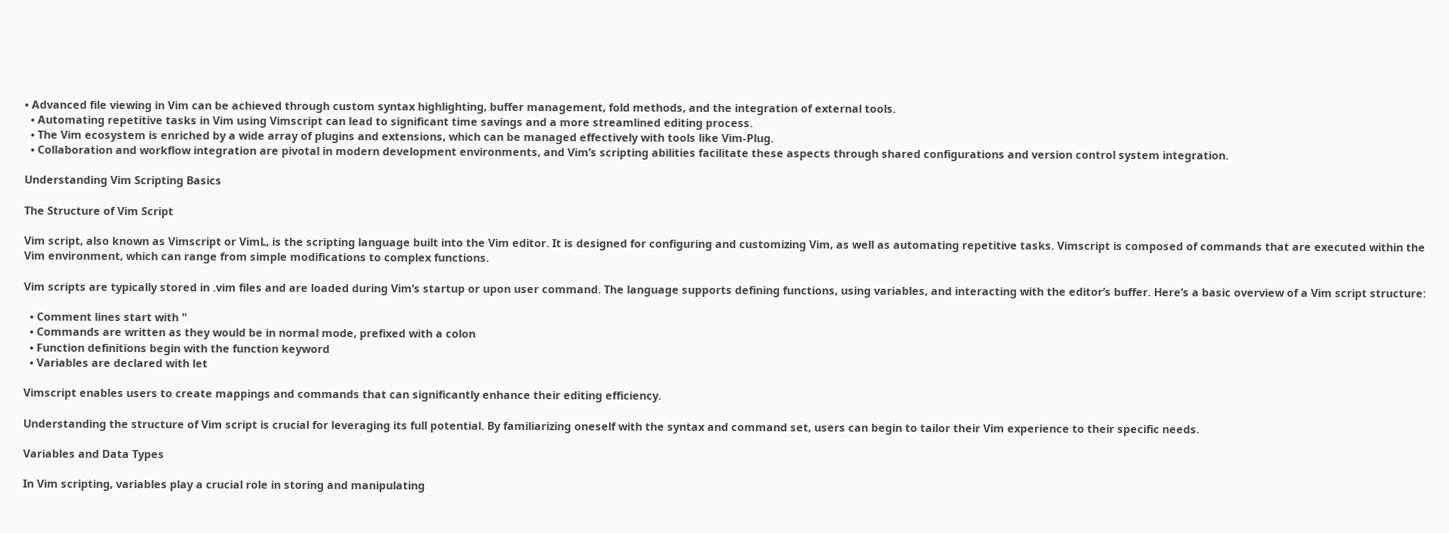• Advanced file viewing in Vim can be achieved through custom syntax highlighting, buffer management, fold methods, and the integration of external tools.
  • Automating repetitive tasks in Vim using Vimscript can lead to significant time savings and a more streamlined editing process.
  • The Vim ecosystem is enriched by a wide array of plugins and extensions, which can be managed effectively with tools like Vim-Plug.
  • Collaboration and workflow integration are pivotal in modern development environments, and Vim’s scripting abilities facilitate these aspects through shared configurations and version control system integration.

Understanding Vim Scripting Basics

The Structure of Vim Script

Vim script, also known as Vimscript or VimL, is the scripting language built into the Vim editor. It is designed for configuring and customizing Vim, as well as automating repetitive tasks. Vimscript is composed of commands that are executed within the Vim environment, which can range from simple modifications to complex functions.

Vim scripts are typically stored in .vim files and are loaded during Vim’s startup or upon user command. The language supports defining functions, using variables, and interacting with the editor’s buffer. Here’s a basic overview of a Vim script structure:

  • Comment lines start with "
  • Commands are written as they would be in normal mode, prefixed with a colon
  • Function definitions begin with the function keyword
  • Variables are declared with let

Vimscript enables users to create mappings and commands that can significantly enhance their editing efficiency.

Understanding the structure of Vim script is crucial for leveraging its full potential. By familiarizing oneself with the syntax and command set, users can begin to tailor their Vim experience to their specific needs.

Variables and Data Types

In Vim scripting, variables play a crucial role in storing and manipulating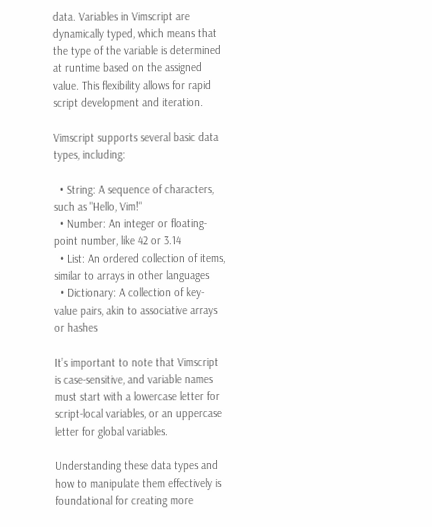data. Variables in Vimscript are dynamically typed, which means that the type of the variable is determined at runtime based on the assigned value. This flexibility allows for rapid script development and iteration.

Vimscript supports several basic data types, including:

  • String: A sequence of characters, such as "Hello, Vim!"
  • Number: An integer or floating-point number, like 42 or 3.14
  • List: An ordered collection of items, similar to arrays in other languages
  • Dictionary: A collection of key-value pairs, akin to associative arrays or hashes

It’s important to note that Vimscript is case-sensitive, and variable names must start with a lowercase letter for script-local variables, or an uppercase letter for global variables.

Understanding these data types and how to manipulate them effectively is foundational for creating more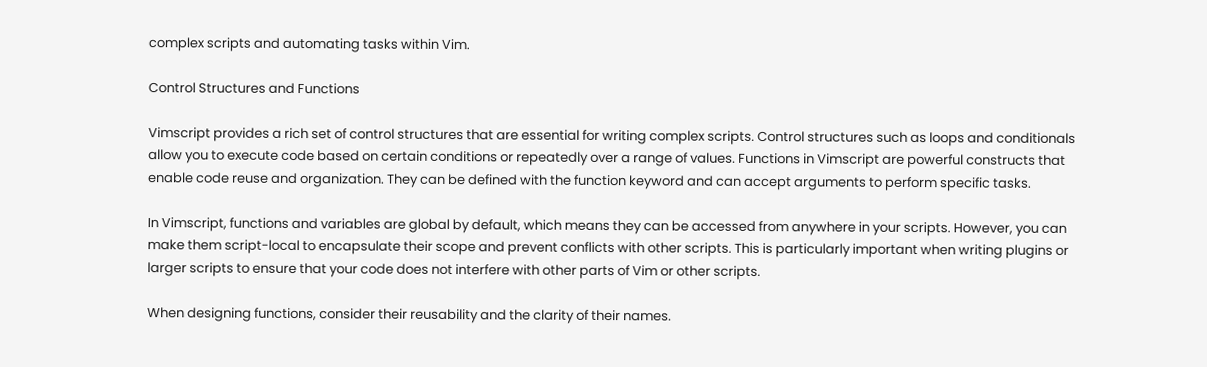complex scripts and automating tasks within Vim.

Control Structures and Functions

Vimscript provides a rich set of control structures that are essential for writing complex scripts. Control structures such as loops and conditionals allow you to execute code based on certain conditions or repeatedly over a range of values. Functions in Vimscript are powerful constructs that enable code reuse and organization. They can be defined with the function keyword and can accept arguments to perform specific tasks.

In Vimscript, functions and variables are global by default, which means they can be accessed from anywhere in your scripts. However, you can make them script-local to encapsulate their scope and prevent conflicts with other scripts. This is particularly important when writing plugins or larger scripts to ensure that your code does not interfere with other parts of Vim or other scripts.

When designing functions, consider their reusability and the clarity of their names.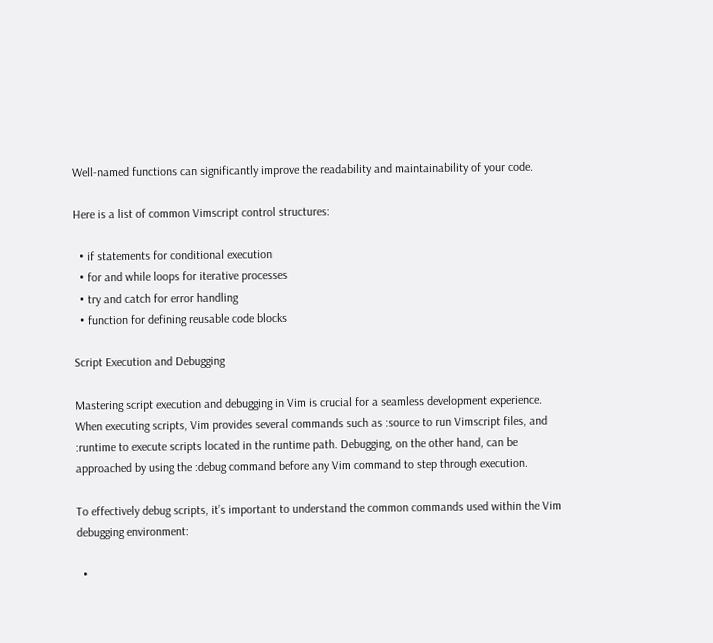Well-named functions can significantly improve the readability and maintainability of your code.

Here is a list of common Vimscript control structures:

  • if statements for conditional execution
  • for and while loops for iterative processes
  • try and catch for error handling
  • function for defining reusable code blocks

Script Execution and Debugging

Mastering script execution and debugging in Vim is crucial for a seamless development experience. When executing scripts, Vim provides several commands such as :source to run Vimscript files, and :runtime to execute scripts located in the runtime path. Debugging, on the other hand, can be approached by using the :debug command before any Vim command to step through execution.

To effectively debug scripts, it’s important to understand the common commands used within the Vim debugging environment:

  •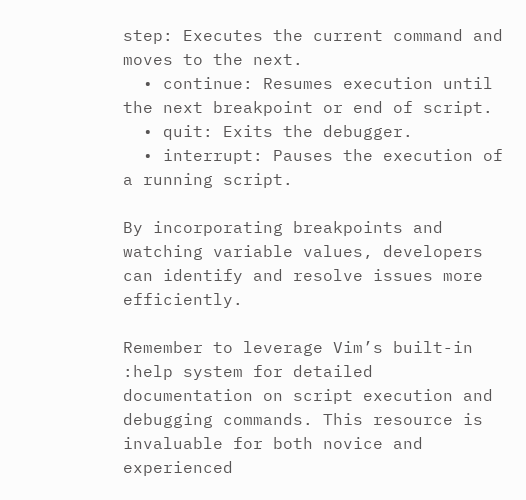step: Executes the current command and moves to the next.
  • continue: Resumes execution until the next breakpoint or end of script.
  • quit: Exits the debugger.
  • interrupt: Pauses the execution of a running script.

By incorporating breakpoints and watching variable values, developers can identify and resolve issues more efficiently.

Remember to leverage Vim’s built-in :help system for detailed documentation on script execution and debugging commands. This resource is invaluable for both novice and experienced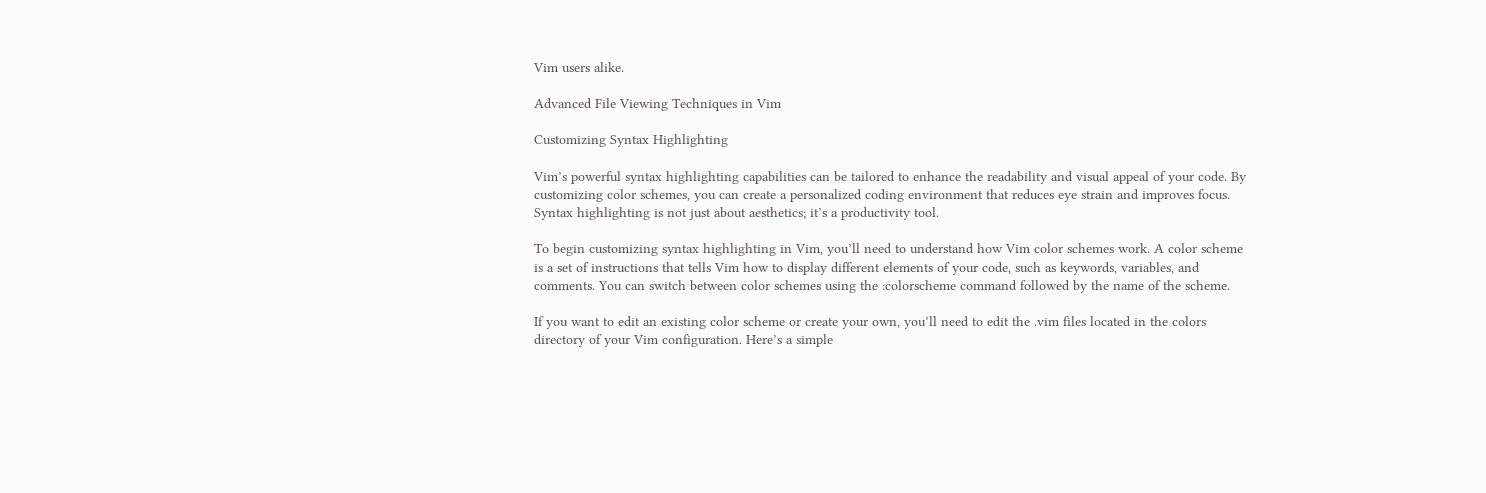Vim users alike.

Advanced File Viewing Techniques in Vim

Customizing Syntax Highlighting

Vim’s powerful syntax highlighting capabilities can be tailored to enhance the readability and visual appeal of your code. By customizing color schemes, you can create a personalized coding environment that reduces eye strain and improves focus. Syntax highlighting is not just about aesthetics; it’s a productivity tool.

To begin customizing syntax highlighting in Vim, you’ll need to understand how Vim color schemes work. A color scheme is a set of instructions that tells Vim how to display different elements of your code, such as keywords, variables, and comments. You can switch between color schemes using the :colorscheme command followed by the name of the scheme.

If you want to edit an existing color scheme or create your own, you’ll need to edit the .vim files located in the colors directory of your Vim configuration. Here’s a simple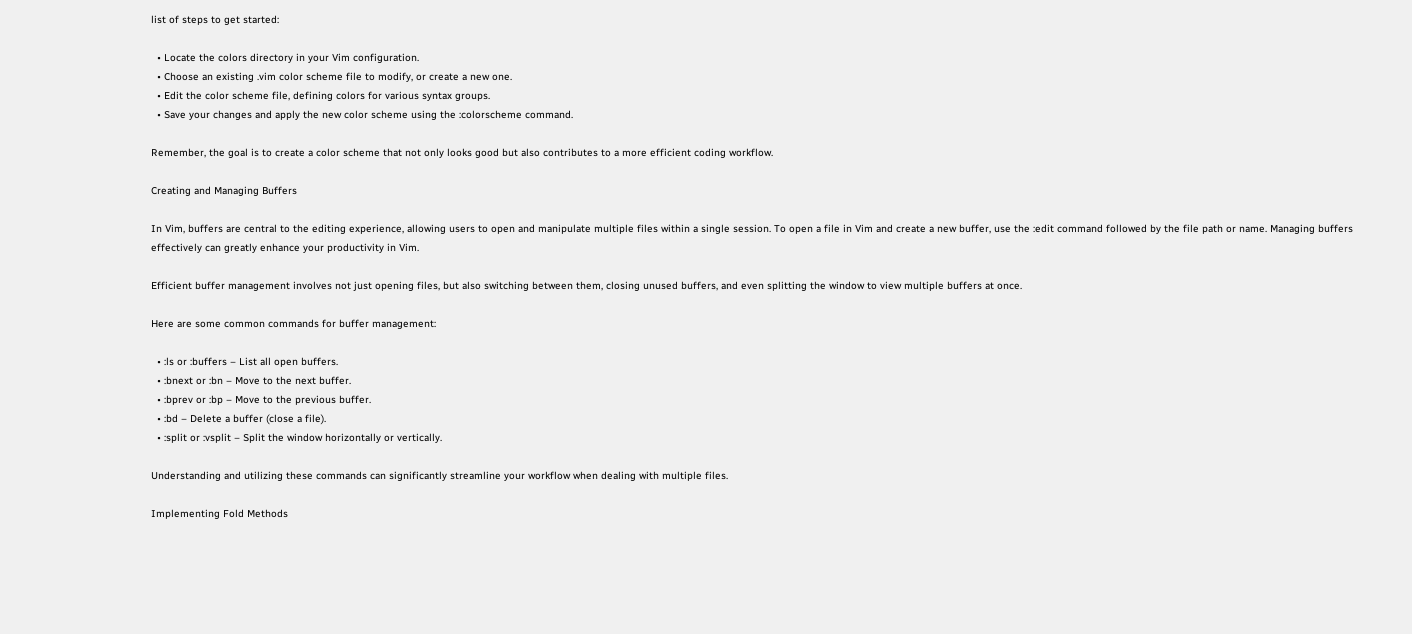list of steps to get started:

  • Locate the colors directory in your Vim configuration.
  • Choose an existing .vim color scheme file to modify, or create a new one.
  • Edit the color scheme file, defining colors for various syntax groups.
  • Save your changes and apply the new color scheme using the :colorscheme command.

Remember, the goal is to create a color scheme that not only looks good but also contributes to a more efficient coding workflow.

Creating and Managing Buffers

In Vim, buffers are central to the editing experience, allowing users to open and manipulate multiple files within a single session. To open a file in Vim and create a new buffer, use the :edit command followed by the file path or name. Managing buffers effectively can greatly enhance your productivity in Vim.

Efficient buffer management involves not just opening files, but also switching between them, closing unused buffers, and even splitting the window to view multiple buffers at once.

Here are some common commands for buffer management:

  • :ls or :buffers – List all open buffers.
  • :bnext or :bn – Move to the next buffer.
  • :bprev or :bp – Move to the previous buffer.
  • :bd – Delete a buffer (close a file).
  • :split or :vsplit – Split the window horizontally or vertically.

Understanding and utilizing these commands can significantly streamline your workflow when dealing with multiple files.

Implementing Fold Methods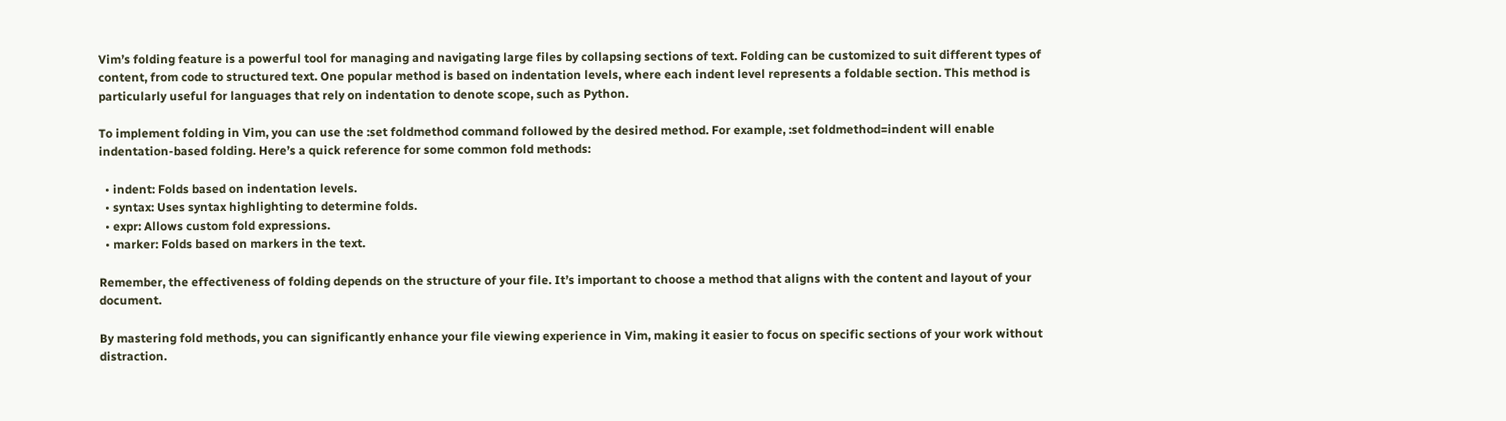Vim’s folding feature is a powerful tool for managing and navigating large files by collapsing sections of text. Folding can be customized to suit different types of content, from code to structured text. One popular method is based on indentation levels, where each indent level represents a foldable section. This method is particularly useful for languages that rely on indentation to denote scope, such as Python.

To implement folding in Vim, you can use the :set foldmethod command followed by the desired method. For example, :set foldmethod=indent will enable indentation-based folding. Here’s a quick reference for some common fold methods:

  • indent: Folds based on indentation levels.
  • syntax: Uses syntax highlighting to determine folds.
  • expr: Allows custom fold expressions.
  • marker: Folds based on markers in the text.

Remember, the effectiveness of folding depends on the structure of your file. It’s important to choose a method that aligns with the content and layout of your document.

By mastering fold methods, you can significantly enhance your file viewing experience in Vim, making it easier to focus on specific sections of your work without distraction.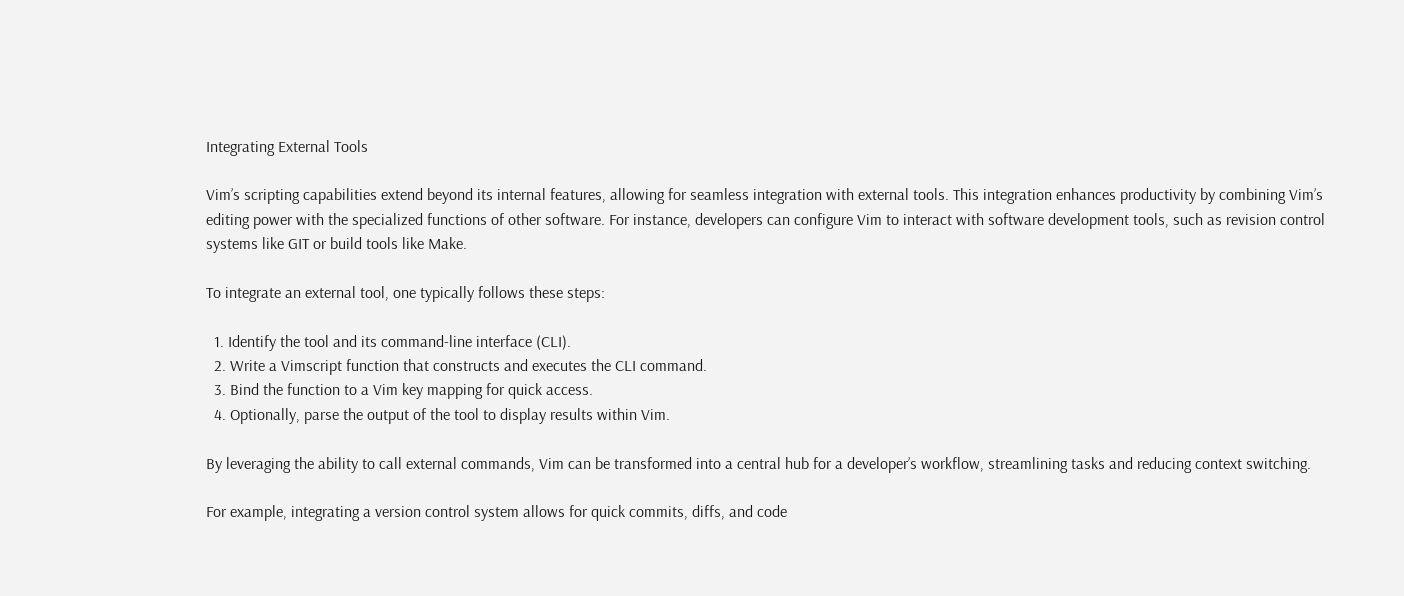Integrating External Tools

Vim’s scripting capabilities extend beyond its internal features, allowing for seamless integration with external tools. This integration enhances productivity by combining Vim’s editing power with the specialized functions of other software. For instance, developers can configure Vim to interact with software development tools, such as revision control systems like GIT or build tools like Make.

To integrate an external tool, one typically follows these steps:

  1. Identify the tool and its command-line interface (CLI).
  2. Write a Vimscript function that constructs and executes the CLI command.
  3. Bind the function to a Vim key mapping for quick access.
  4. Optionally, parse the output of the tool to display results within Vim.

By leveraging the ability to call external commands, Vim can be transformed into a central hub for a developer’s workflow, streamlining tasks and reducing context switching.

For example, integrating a version control system allows for quick commits, diffs, and code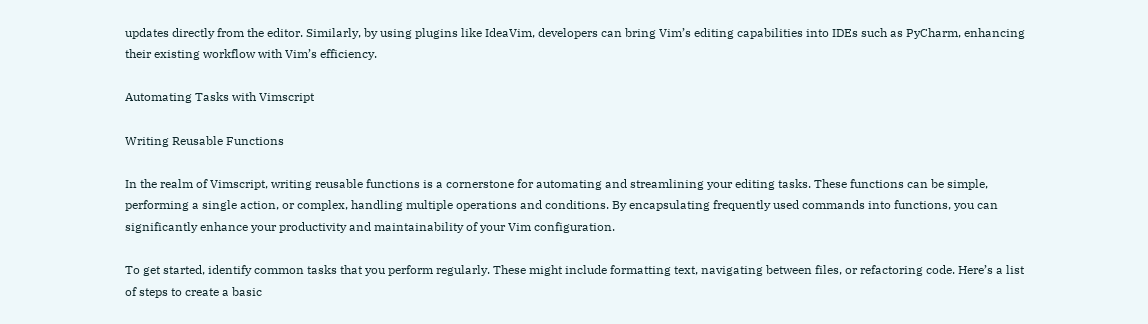updates directly from the editor. Similarly, by using plugins like IdeaVim, developers can bring Vim’s editing capabilities into IDEs such as PyCharm, enhancing their existing workflow with Vim’s efficiency.

Automating Tasks with Vimscript

Writing Reusable Functions

In the realm of Vimscript, writing reusable functions is a cornerstone for automating and streamlining your editing tasks. These functions can be simple, performing a single action, or complex, handling multiple operations and conditions. By encapsulating frequently used commands into functions, you can significantly enhance your productivity and maintainability of your Vim configuration.

To get started, identify common tasks that you perform regularly. These might include formatting text, navigating between files, or refactoring code. Here’s a list of steps to create a basic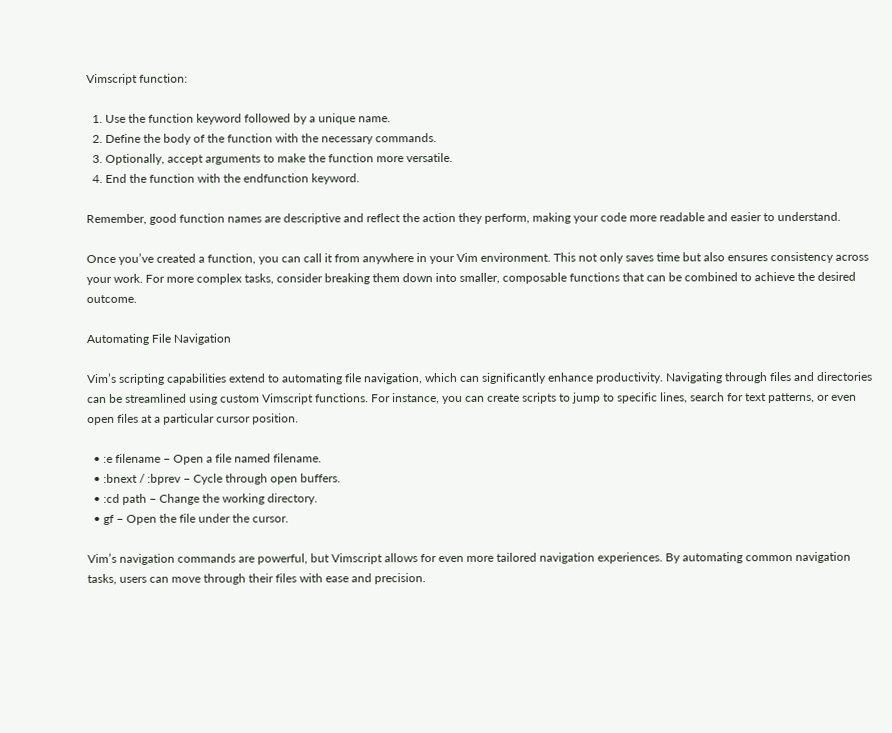Vimscript function:

  1. Use the function keyword followed by a unique name.
  2. Define the body of the function with the necessary commands.
  3. Optionally, accept arguments to make the function more versatile.
  4. End the function with the endfunction keyword.

Remember, good function names are descriptive and reflect the action they perform, making your code more readable and easier to understand.

Once you’ve created a function, you can call it from anywhere in your Vim environment. This not only saves time but also ensures consistency across your work. For more complex tasks, consider breaking them down into smaller, composable functions that can be combined to achieve the desired outcome.

Automating File Navigation

Vim’s scripting capabilities extend to automating file navigation, which can significantly enhance productivity. Navigating through files and directories can be streamlined using custom Vimscript functions. For instance, you can create scripts to jump to specific lines, search for text patterns, or even open files at a particular cursor position.

  • :e filename – Open a file named filename.
  • :bnext / :bprev – Cycle through open buffers.
  • :cd path – Change the working directory.
  • gf – Open the file under the cursor.

Vim’s navigation commands are powerful, but Vimscript allows for even more tailored navigation experiences. By automating common navigation tasks, users can move through their files with ease and precision.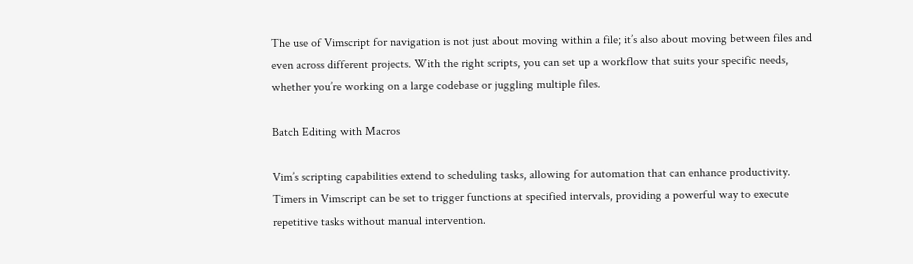The use of Vimscript for navigation is not just about moving within a file; it’s also about moving between files and even across different projects. With the right scripts, you can set up a workflow that suits your specific needs, whether you’re working on a large codebase or juggling multiple files.

Batch Editing with Macros

Vim’s scripting capabilities extend to scheduling tasks, allowing for automation that can enhance productivity. Timers in Vimscript can be set to trigger functions at specified intervals, providing a powerful way to execute repetitive tasks without manual intervention.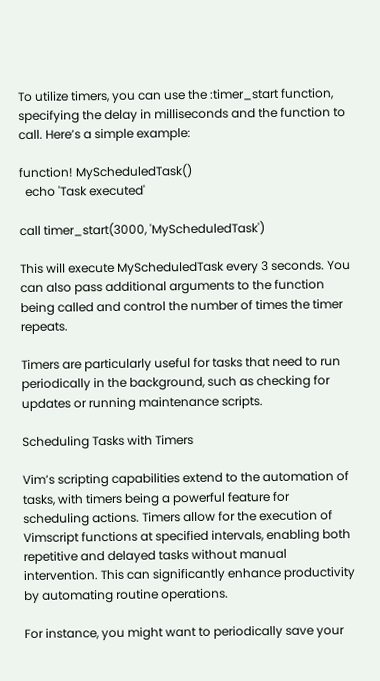To utilize timers, you can use the :timer_start function, specifying the delay in milliseconds and the function to call. Here’s a simple example:

function! MyScheduledTask()
  echo 'Task executed'

call timer_start(3000, 'MyScheduledTask')

This will execute MyScheduledTask every 3 seconds. You can also pass additional arguments to the function being called and control the number of times the timer repeats.

Timers are particularly useful for tasks that need to run periodically in the background, such as checking for updates or running maintenance scripts.

Scheduling Tasks with Timers

Vim’s scripting capabilities extend to the automation of tasks, with timers being a powerful feature for scheduling actions. Timers allow for the execution of Vimscript functions at specified intervals, enabling both repetitive and delayed tasks without manual intervention. This can significantly enhance productivity by automating routine operations.

For instance, you might want to periodically save your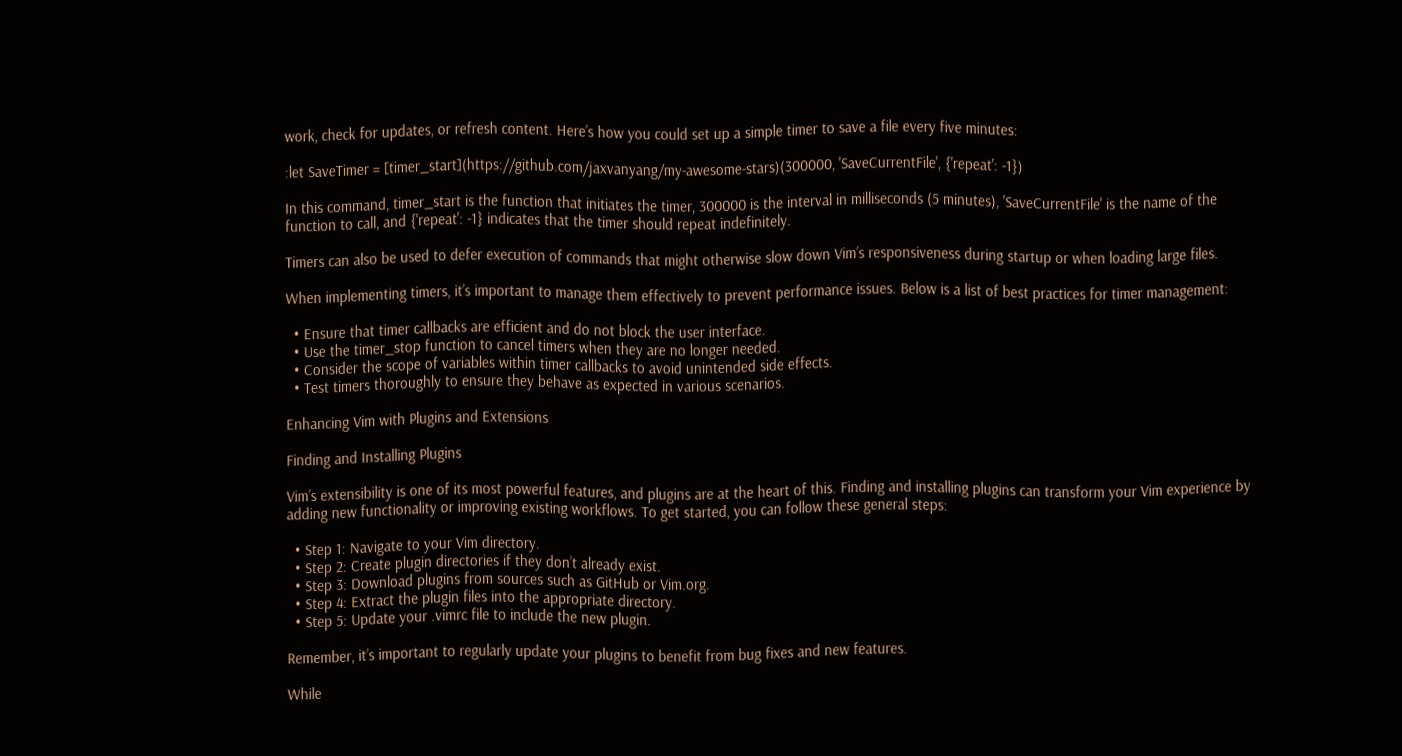work, check for updates, or refresh content. Here’s how you could set up a simple timer to save a file every five minutes:

:let SaveTimer = [timer_start](https://github.com/jaxvanyang/my-awesome-stars)(300000, 'SaveCurrentFile', {'repeat': -1})

In this command, timer_start is the function that initiates the timer, 300000 is the interval in milliseconds (5 minutes), 'SaveCurrentFile' is the name of the function to call, and {'repeat': -1} indicates that the timer should repeat indefinitely.

Timers can also be used to defer execution of commands that might otherwise slow down Vim’s responsiveness during startup or when loading large files.

When implementing timers, it’s important to manage them effectively to prevent performance issues. Below is a list of best practices for timer management:

  • Ensure that timer callbacks are efficient and do not block the user interface.
  • Use the timer_stop function to cancel timers when they are no longer needed.
  • Consider the scope of variables within timer callbacks to avoid unintended side effects.
  • Test timers thoroughly to ensure they behave as expected in various scenarios.

Enhancing Vim with Plugins and Extensions

Finding and Installing Plugins

Vim’s extensibility is one of its most powerful features, and plugins are at the heart of this. Finding and installing plugins can transform your Vim experience by adding new functionality or improving existing workflows. To get started, you can follow these general steps:

  • Step 1: Navigate to your Vim directory.
  • Step 2: Create plugin directories if they don’t already exist.
  • Step 3: Download plugins from sources such as GitHub or Vim.org.
  • Step 4: Extract the plugin files into the appropriate directory.
  • Step 5: Update your .vimrc file to include the new plugin.

Remember, it’s important to regularly update your plugins to benefit from bug fixes and new features.

While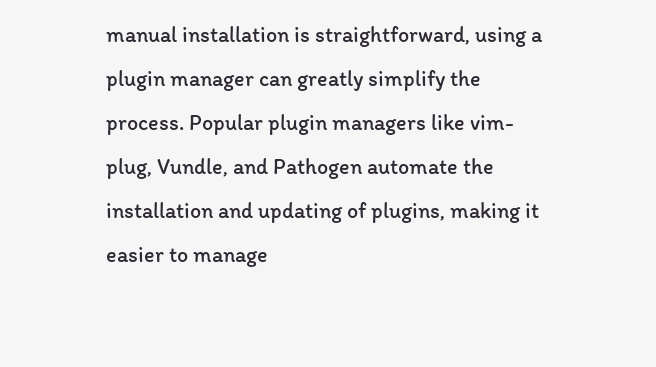manual installation is straightforward, using a plugin manager can greatly simplify the process. Popular plugin managers like vim-plug, Vundle, and Pathogen automate the installation and updating of plugins, making it easier to manage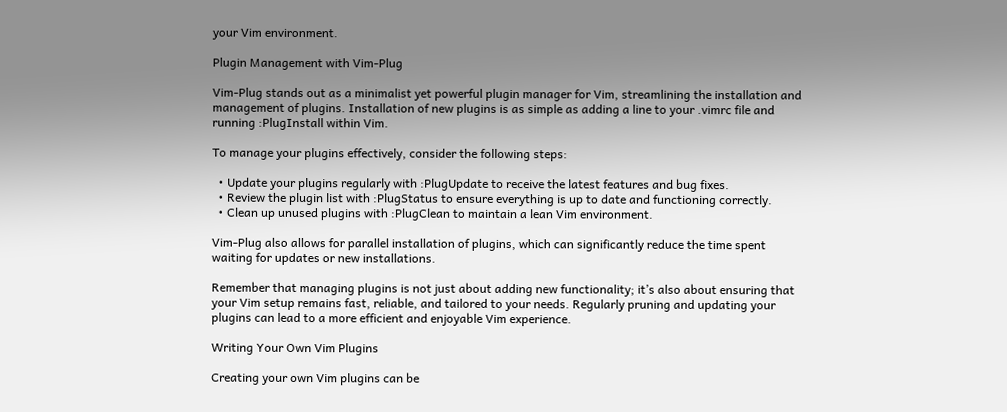your Vim environment.

Plugin Management with Vim-Plug

Vim-Plug stands out as a minimalist yet powerful plugin manager for Vim, streamlining the installation and management of plugins. Installation of new plugins is as simple as adding a line to your .vimrc file and running :PlugInstall within Vim.

To manage your plugins effectively, consider the following steps:

  • Update your plugins regularly with :PlugUpdate to receive the latest features and bug fixes.
  • Review the plugin list with :PlugStatus to ensure everything is up to date and functioning correctly.
  • Clean up unused plugins with :PlugClean to maintain a lean Vim environment.

Vim-Plug also allows for parallel installation of plugins, which can significantly reduce the time spent waiting for updates or new installations.

Remember that managing plugins is not just about adding new functionality; it’s also about ensuring that your Vim setup remains fast, reliable, and tailored to your needs. Regularly pruning and updating your plugins can lead to a more efficient and enjoyable Vim experience.

Writing Your Own Vim Plugins

Creating your own Vim plugins can be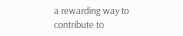a rewarding way to contribute to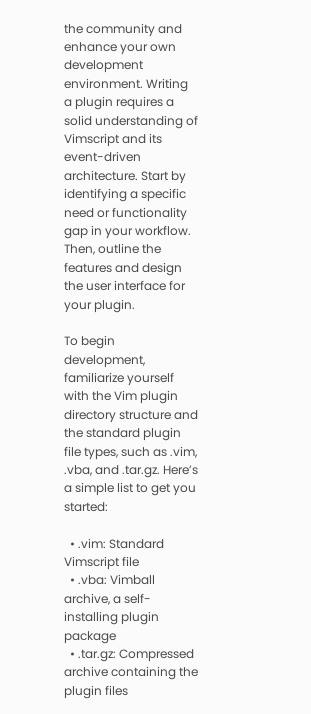the community and enhance your own development environment. Writing a plugin requires a solid understanding of Vimscript and its event-driven architecture. Start by identifying a specific need or functionality gap in your workflow. Then, outline the features and design the user interface for your plugin.

To begin development, familiarize yourself with the Vim plugin directory structure and the standard plugin file types, such as .vim, .vba, and .tar.gz. Here’s a simple list to get you started:

  • .vim: Standard Vimscript file
  • .vba: Vimball archive, a self-installing plugin package
  • .tar.gz: Compressed archive containing the plugin files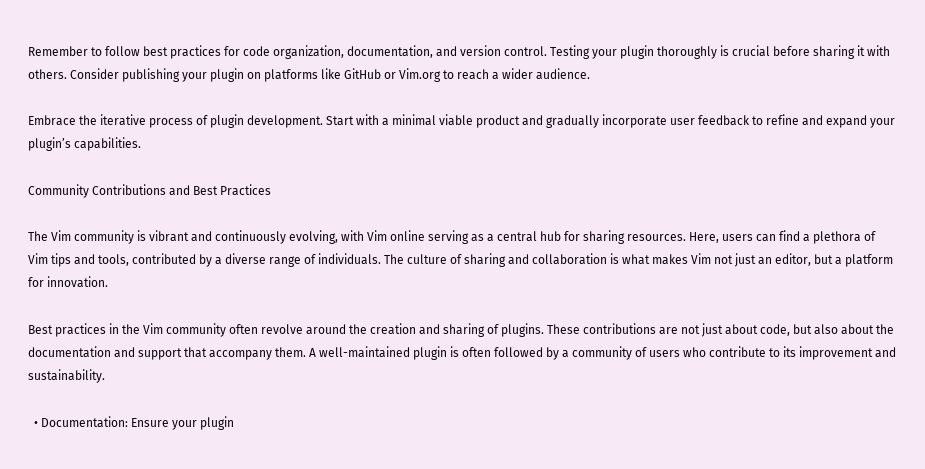Remember to follow best practices for code organization, documentation, and version control. Testing your plugin thoroughly is crucial before sharing it with others. Consider publishing your plugin on platforms like GitHub or Vim.org to reach a wider audience.

Embrace the iterative process of plugin development. Start with a minimal viable product and gradually incorporate user feedback to refine and expand your plugin’s capabilities.

Community Contributions and Best Practices

The Vim community is vibrant and continuously evolving, with Vim online serving as a central hub for sharing resources. Here, users can find a plethora of Vim tips and tools, contributed by a diverse range of individuals. The culture of sharing and collaboration is what makes Vim not just an editor, but a platform for innovation.

Best practices in the Vim community often revolve around the creation and sharing of plugins. These contributions are not just about code, but also about the documentation and support that accompany them. A well-maintained plugin is often followed by a community of users who contribute to its improvement and sustainability.

  • Documentation: Ensure your plugin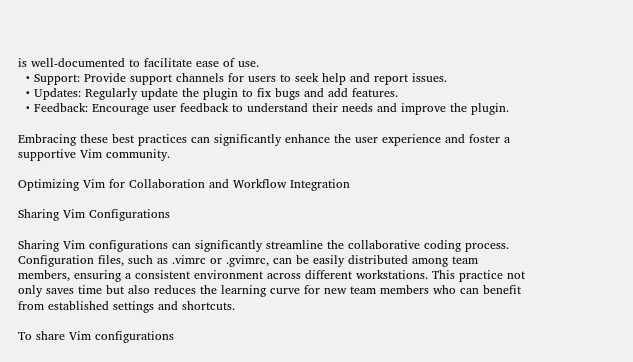is well-documented to facilitate ease of use.
  • Support: Provide support channels for users to seek help and report issues.
  • Updates: Regularly update the plugin to fix bugs and add features.
  • Feedback: Encourage user feedback to understand their needs and improve the plugin.

Embracing these best practices can significantly enhance the user experience and foster a supportive Vim community.

Optimizing Vim for Collaboration and Workflow Integration

Sharing Vim Configurations

Sharing Vim configurations can significantly streamline the collaborative coding process. Configuration files, such as .vimrc or .gvimrc, can be easily distributed among team members, ensuring a consistent environment across different workstations. This practice not only saves time but also reduces the learning curve for new team members who can benefit from established settings and shortcuts.

To share Vim configurations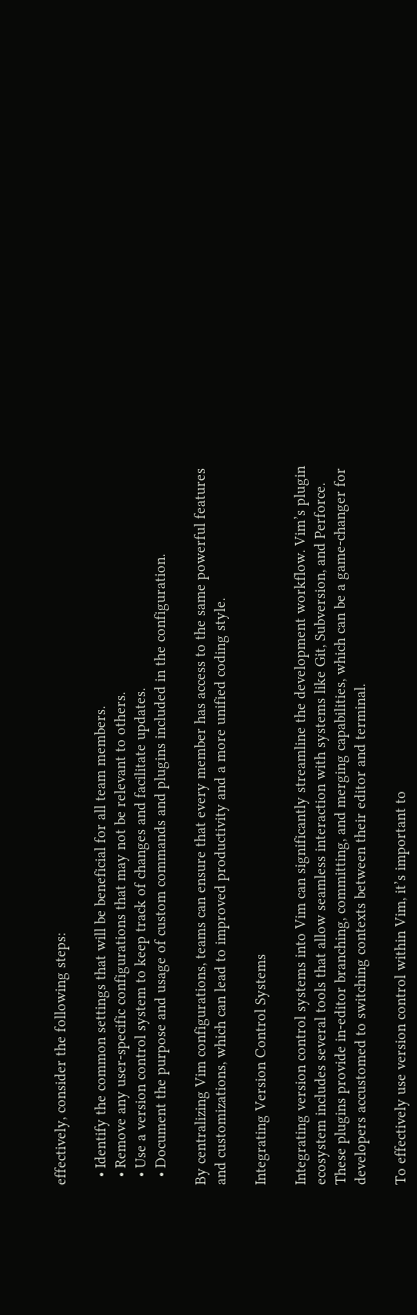effectively, consider the following steps:

  • Identify the common settings that will be beneficial for all team members.
  • Remove any user-specific configurations that may not be relevant to others.
  • Use a version control system to keep track of changes and facilitate updates.
  • Document the purpose and usage of custom commands and plugins included in the configuration.

By centralizing Vim configurations, teams can ensure that every member has access to the same powerful features and customizations, which can lead to improved productivity and a more unified coding style.

Integrating Version Control Systems

Integrating version control systems into Vim can significantly streamline the development workflow. Vim’s plugin ecosystem includes several tools that allow seamless interaction with systems like Git, Subversion, and Perforce. These plugins provide in-editor branching, committing, and merging capabilities, which can be a game-changer for developers accustomed to switching contexts between their editor and terminal.

To effectively use version control within Vim, it’s important to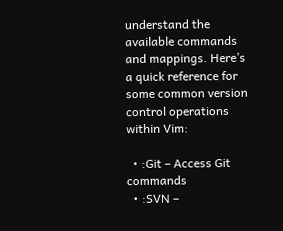understand the available commands and mappings. Here’s a quick reference for some common version control operations within Vim:

  • :Git – Access Git commands
  • :SVN –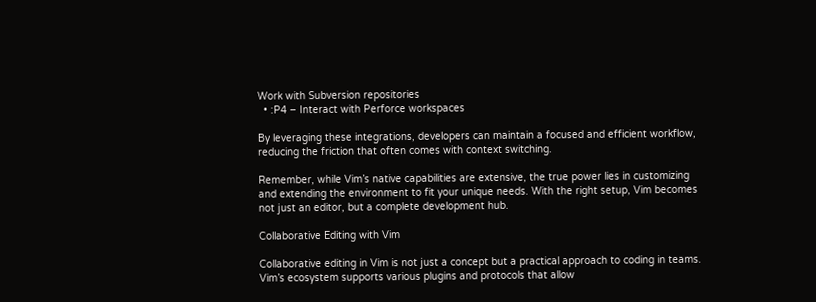Work with Subversion repositories
  • :P4 – Interact with Perforce workspaces

By leveraging these integrations, developers can maintain a focused and efficient workflow, reducing the friction that often comes with context switching.

Remember, while Vim’s native capabilities are extensive, the true power lies in customizing and extending the environment to fit your unique needs. With the right setup, Vim becomes not just an editor, but a complete development hub.

Collaborative Editing with Vim

Collaborative editing in Vim is not just a concept but a practical approach to coding in teams. Vim’s ecosystem supports various plugins and protocols that allow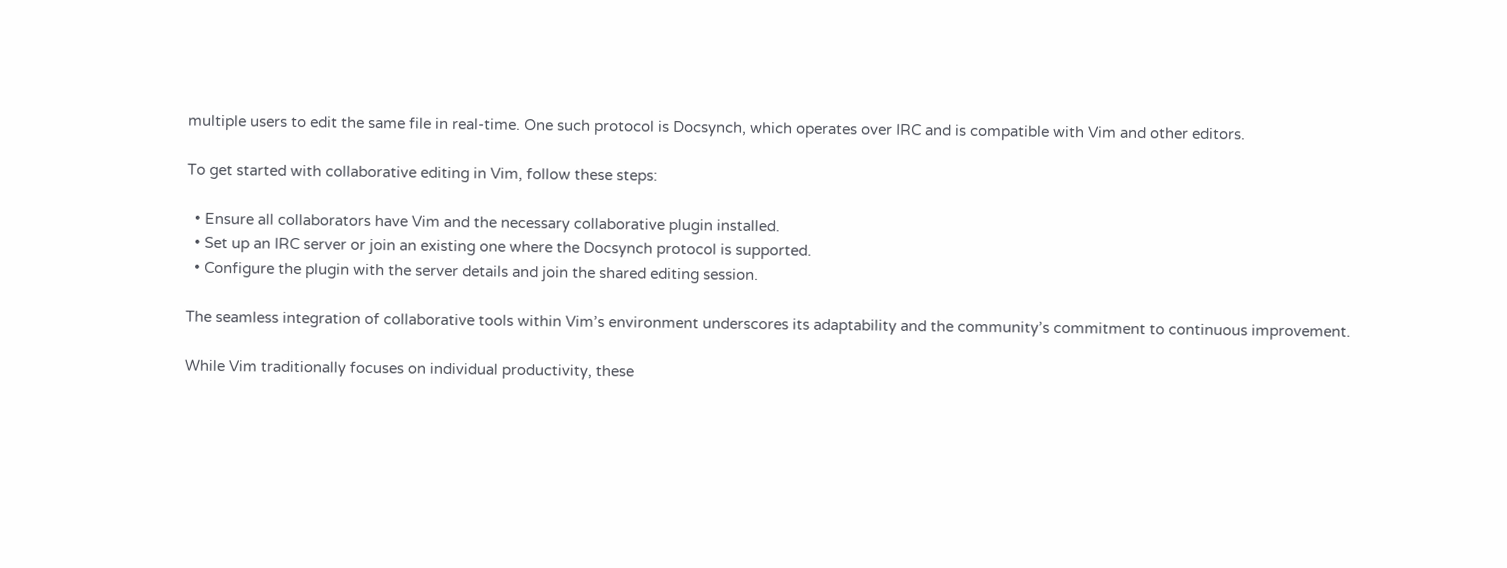multiple users to edit the same file in real-time. One such protocol is Docsynch, which operates over IRC and is compatible with Vim and other editors.

To get started with collaborative editing in Vim, follow these steps:

  • Ensure all collaborators have Vim and the necessary collaborative plugin installed.
  • Set up an IRC server or join an existing one where the Docsynch protocol is supported.
  • Configure the plugin with the server details and join the shared editing session.

The seamless integration of collaborative tools within Vim’s environment underscores its adaptability and the community’s commitment to continuous improvement.

While Vim traditionally focuses on individual productivity, these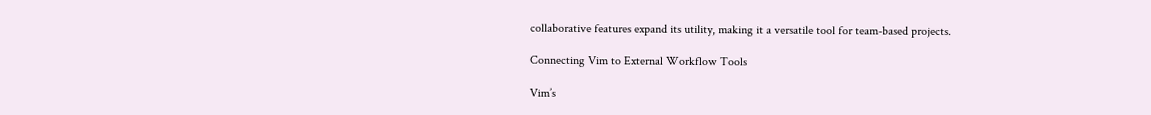collaborative features expand its utility, making it a versatile tool for team-based projects.

Connecting Vim to External Workflow Tools

Vim’s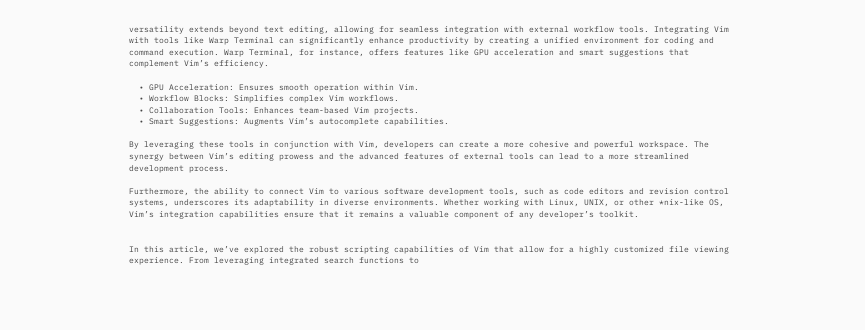versatility extends beyond text editing, allowing for seamless integration with external workflow tools. Integrating Vim with tools like Warp Terminal can significantly enhance productivity by creating a unified environment for coding and command execution. Warp Terminal, for instance, offers features like GPU acceleration and smart suggestions that complement Vim’s efficiency.

  • GPU Acceleration: Ensures smooth operation within Vim.
  • Workflow Blocks: Simplifies complex Vim workflows.
  • Collaboration Tools: Enhances team-based Vim projects.
  • Smart Suggestions: Augments Vim’s autocomplete capabilities.

By leveraging these tools in conjunction with Vim, developers can create a more cohesive and powerful workspace. The synergy between Vim’s editing prowess and the advanced features of external tools can lead to a more streamlined development process.

Furthermore, the ability to connect Vim to various software development tools, such as code editors and revision control systems, underscores its adaptability in diverse environments. Whether working with Linux, UNIX, or other *nix-like OS, Vim’s integration capabilities ensure that it remains a valuable component of any developer’s toolkit.


In this article, we’ve explored the robust scripting capabilities of Vim that allow for a highly customized file viewing experience. From leveraging integrated search functions to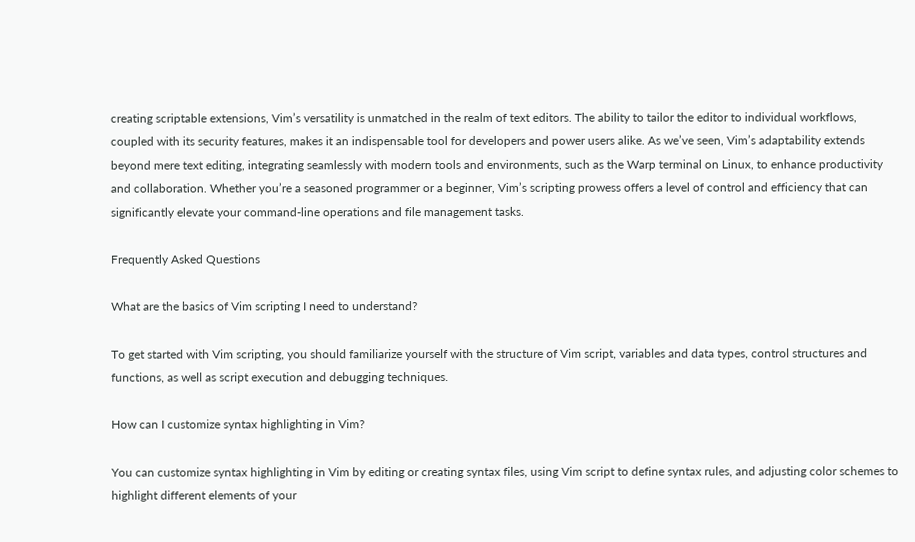creating scriptable extensions, Vim’s versatility is unmatched in the realm of text editors. The ability to tailor the editor to individual workflows, coupled with its security features, makes it an indispensable tool for developers and power users alike. As we’ve seen, Vim’s adaptability extends beyond mere text editing, integrating seamlessly with modern tools and environments, such as the Warp terminal on Linux, to enhance productivity and collaboration. Whether you’re a seasoned programmer or a beginner, Vim’s scripting prowess offers a level of control and efficiency that can significantly elevate your command-line operations and file management tasks.

Frequently Asked Questions

What are the basics of Vim scripting I need to understand?

To get started with Vim scripting, you should familiarize yourself with the structure of Vim script, variables and data types, control structures and functions, as well as script execution and debugging techniques.

How can I customize syntax highlighting in Vim?

You can customize syntax highlighting in Vim by editing or creating syntax files, using Vim script to define syntax rules, and adjusting color schemes to highlight different elements of your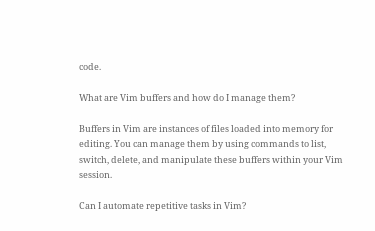code.

What are Vim buffers and how do I manage them?

Buffers in Vim are instances of files loaded into memory for editing. You can manage them by using commands to list, switch, delete, and manipulate these buffers within your Vim session.

Can I automate repetitive tasks in Vim?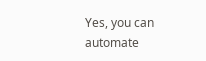Yes, you can automate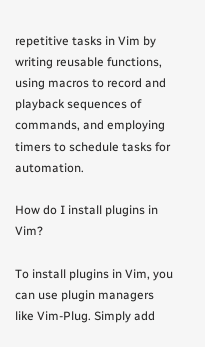repetitive tasks in Vim by writing reusable functions, using macros to record and playback sequences of commands, and employing timers to schedule tasks for automation.

How do I install plugins in Vim?

To install plugins in Vim, you can use plugin managers like Vim-Plug. Simply add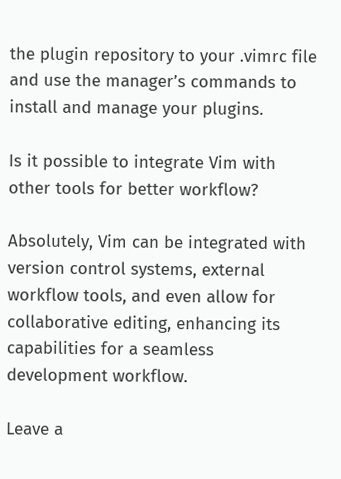the plugin repository to your .vimrc file and use the manager’s commands to install and manage your plugins.

Is it possible to integrate Vim with other tools for better workflow?

Absolutely, Vim can be integrated with version control systems, external workflow tools, and even allow for collaborative editing, enhancing its capabilities for a seamless development workflow.

Leave a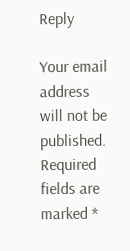Reply

Your email address will not be published. Required fields are marked *